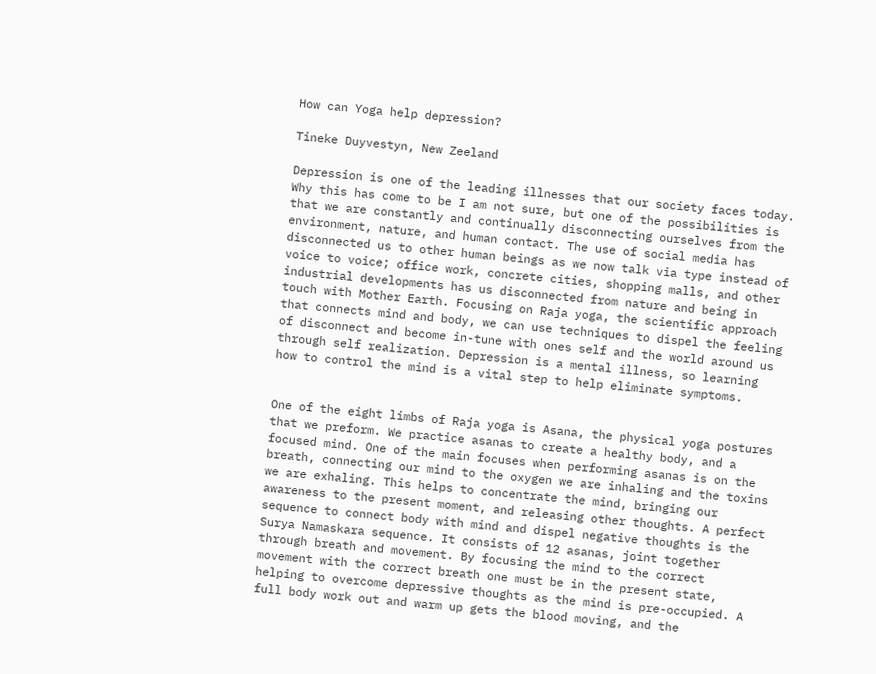How can Yoga help depression?

Tineke Duyvestyn, New Zeeland

Depression is one of the leading illnesses that our society faces today. Why this has come to be I am not sure, but one of the possibilities is that we are constantly and continually disconnecting ourselves from the environment, nature, and human contact. The use of social media has disconnected us to other human beings as we now talk via type instead of voice to voice; office work, concrete cities, shopping malls, and other industrial developments has us disconnected from nature and being in touch with Mother Earth. Focusing on Raja yoga, the scientific approach that connects mind and body, we can use techniques to dispel the feeling of disconnect and become in-tune with ones self and the world around us through self realization. Depression is a mental illness, so learning how to control the mind is a vital step to help eliminate symptoms.


One of the eight limbs of Raja yoga is Asana, the physical yoga postures that we preform. We practice asanas to create a healthy body, and a focused mind. One of the main focuses when performing asanas is on the breath, connecting our mind to the oxygen we are inhaling and the toxins we are exhaling. This helps to concentrate the mind, bringing our awareness to the present moment, and releasing other thoughts. A perfect sequence to connect body with mind and dispel negative thoughts is the Surya Namaskara sequence. It consists of 12 asanas, joint together through breath and movement. By focusing the mind to the correct movement with the correct breath one must be in the present state, helping to overcome depressive thoughts as the mind is pre-occupied. A full body work out and warm up gets the blood moving, and the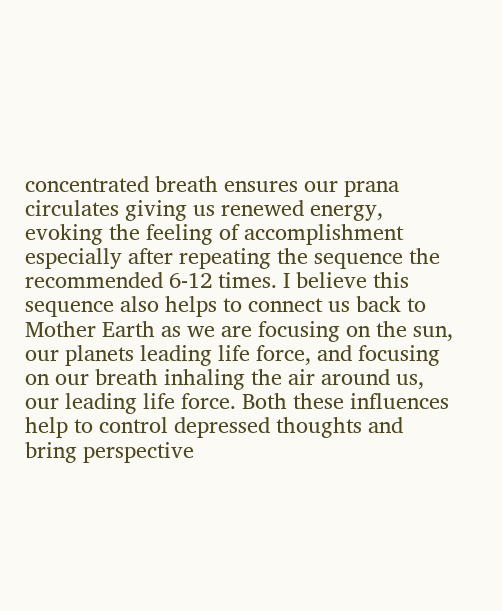concentrated breath ensures our prana circulates giving us renewed energy, evoking the feeling of accomplishment especially after repeating the sequence the recommended 6-12 times. I believe this sequence also helps to connect us back to Mother Earth as we are focusing on the sun, our planets leading life force, and focusing on our breath inhaling the air around us, our leading life force. Both these influences help to control depressed thoughts and bring perspective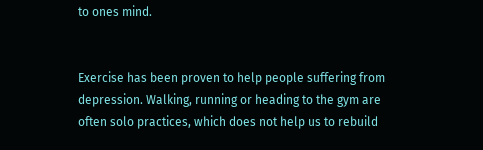to ones mind.


Exercise has been proven to help people suffering from depression. Walking, running or heading to the gym are often solo practices, which does not help us to rebuild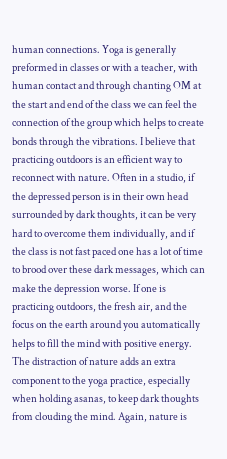human connections. Yoga is generally preformed in classes or with a teacher, with human contact and through chanting OM at the start and end of the class we can feel the connection of the group which helps to create bonds through the vibrations. I believe that practicing outdoors is an efficient way to reconnect with nature. Often in a studio, if the depressed person is in their own head surrounded by dark thoughts, it can be very hard to overcome them individually, and if the class is not fast paced one has a lot of time to brood over these dark messages, which can make the depression worse. If one is practicing outdoors, the fresh air, and the focus on the earth around you automatically helps to fill the mind with positive energy. The distraction of nature adds an extra component to the yoga practice, especially when holding asanas, to keep dark thoughts from clouding the mind. Again, nature is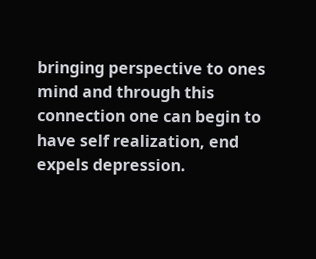bringing perspective to ones mind and through this connection one can begin to have self realization, end expels depression.